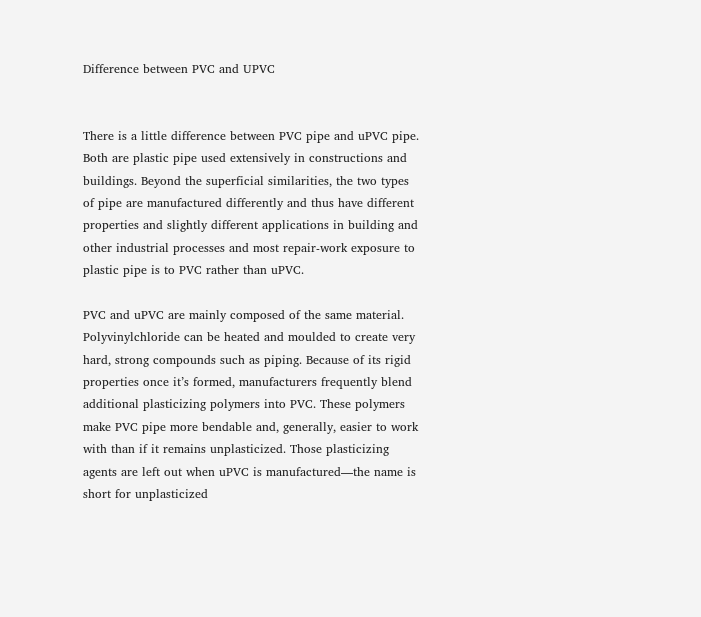Difference between PVC and UPVC


There is a little difference between PVC pipe and uPVC pipe. Both are plastic pipe used extensively in constructions and buildings. Beyond the superficial similarities, the two types of pipe are manufactured differently and thus have different properties and slightly different applications in building and other industrial processes and most repair-work exposure to plastic pipe is to PVC rather than uPVC.

PVC and uPVC are mainly composed of the same material. Polyvinylchloride can be heated and moulded to create very hard, strong compounds such as piping. Because of its rigid properties once it’s formed, manufacturers frequently blend additional plasticizing polymers into PVC. These polymers make PVC pipe more bendable and, generally, easier to work with than if it remains unplasticized. Those plasticizing agents are left out when uPVC is manufactured—the name is short for unplasticized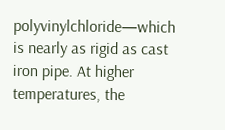polyvinylchloride—which is nearly as rigid as cast iron pipe. At higher temperatures, the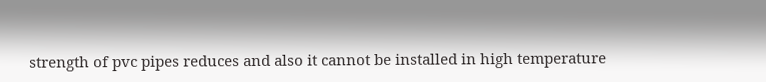strength of pvc pipes reduces and also it cannot be installed in high temperature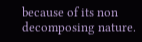because of its non decomposing nature.